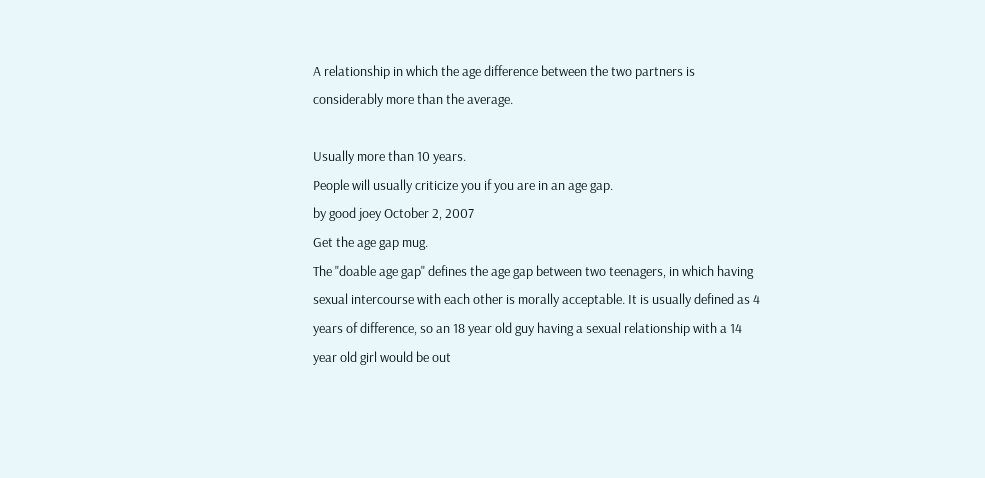A relationship in which the age difference between the two partners is considerably more than the average.

Usually more than 10 years.
People will usually criticize you if you are in an age gap.
by good joey October 2, 2007
Get the age gap mug.
The "doable age gap" defines the age gap between two teenagers, in which having sexual intercourse with each other is morally acceptable. It is usually defined as 4 years of difference, so an 18 year old guy having a sexual relationship with a 14 year old girl would be out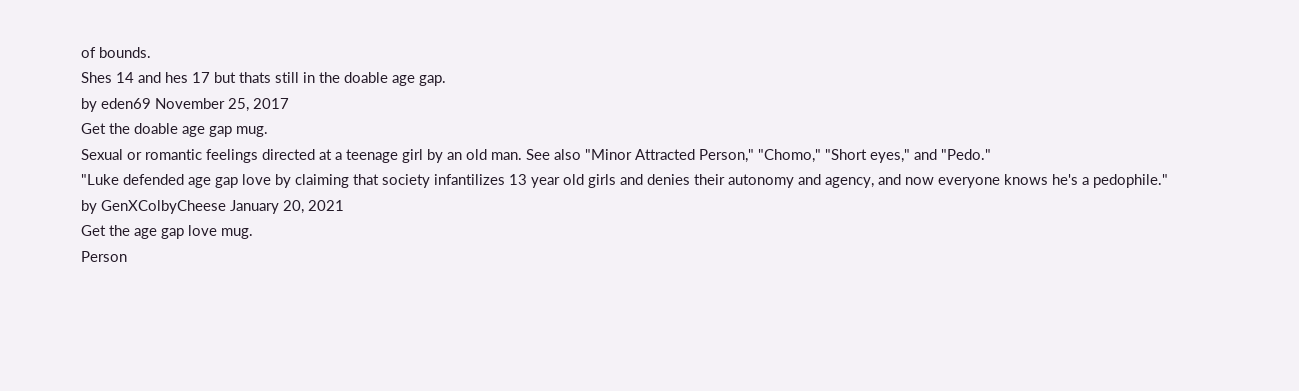of bounds.
Shes 14 and hes 17 but thats still in the doable age gap.
by eden69 November 25, 2017
Get the doable age gap mug.
Sexual or romantic feelings directed at a teenage girl by an old man. See also "Minor Attracted Person," "Chomo," "Short eyes," and "Pedo."
"Luke defended age gap love by claiming that society infantilizes 13 year old girls and denies their autonomy and agency, and now everyone knows he's a pedophile."
by GenXColbyCheese January 20, 2021
Get the age gap love mug.
Person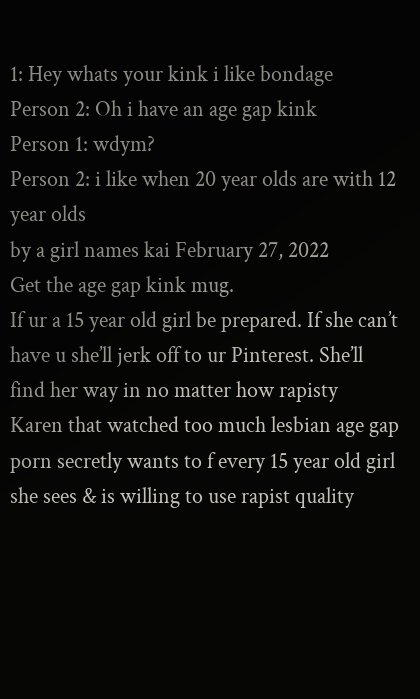1: Hey whats your kink i like bondage
Person 2: Oh i have an age gap kink
Person 1: wdym?
Person 2: i like when 20 year olds are with 12 year olds
by a girl names kai February 27, 2022
Get the age gap kink mug.
If ur a 15 year old girl be prepared. If she can’t have u she’ll jerk off to ur Pinterest. She’ll find her way in no matter how rapisty
Karen that watched too much lesbian age gap porn secretly wants to f every 15 year old girl she sees & is willing to use rapist quality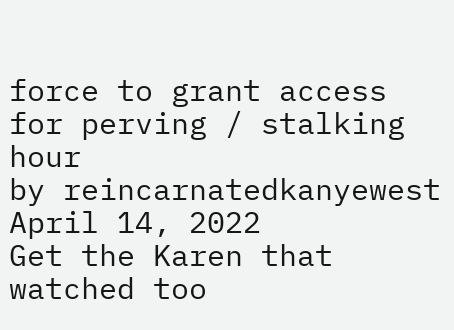force to grant access for perving / stalking hour
by reincarnatedkanyewest April 14, 2022
Get the Karen that watched too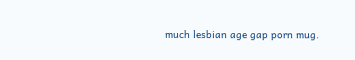much lesbian age gap porn mug.